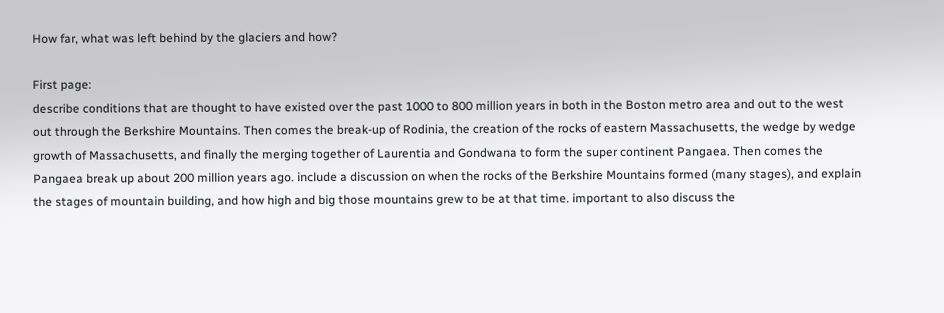How far, what was left behind by the glaciers and how?

First page:
describe conditions that are thought to have existed over the past 1000 to 800 million years in both in the Boston metro area and out to the west out through the Berkshire Mountains. Then comes the break-up of Rodinia, the creation of the rocks of eastern Massachusetts, the wedge by wedge growth of Massachusetts, and finally the merging together of Laurentia and Gondwana to form the super continent Pangaea. Then comes the Pangaea break up about 200 million years ago. include a discussion on when the rocks of the Berkshire Mountains formed (many stages), and explain the stages of mountain building, and how high and big those mountains grew to be at that time. important to also discuss the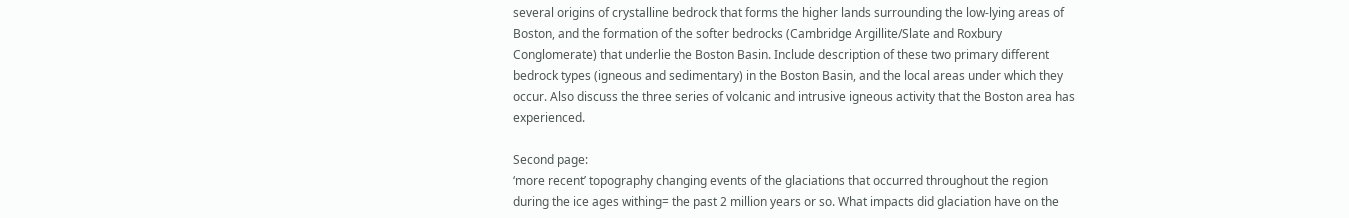several origins of crystalline bedrock that forms the higher lands surrounding the low-lying areas of Boston, and the formation of the softer bedrocks (Cambridge Argillite/Slate and Roxbury Conglomerate) that underlie the Boston Basin. Include description of these two primary different bedrock types (igneous and sedimentary) in the Boston Basin, and the local areas under which they occur. Also discuss the three series of volcanic and intrusive igneous activity that the Boston area has experienced.

Second page:
‘more recent’ topography changing events of the glaciations that occurred throughout the region during the ice ages withing= the past 2 million years or so. What impacts did glaciation have on the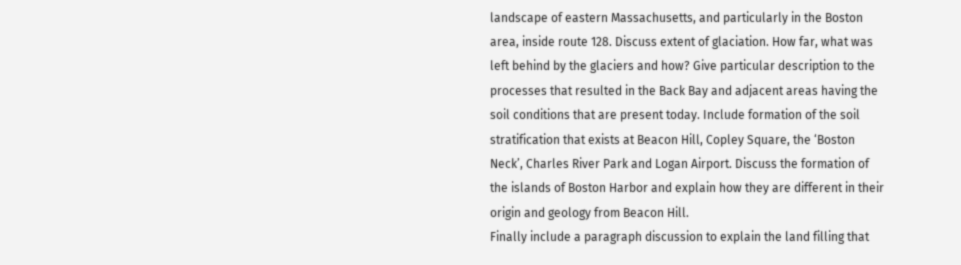landscape of eastern Massachusetts, and particularly in the Boston area, inside route 128. Discuss extent of glaciation. How far, what was left behind by the glaciers and how? Give particular description to the processes that resulted in the Back Bay and adjacent areas having the soil conditions that are present today. Include formation of the soil stratification that exists at Beacon Hill, Copley Square, the ‘Boston Neck’, Charles River Park and Logan Airport. Discuss the formation of the islands of Boston Harbor and explain how they are different in their origin and geology from Beacon Hill.
Finally include a paragraph discussion to explain the land filling that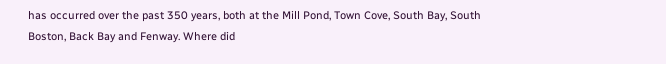has occurred over the past 350 years, both at the Mill Pond, Town Cove, South Bay, South Boston, Back Bay and Fenway. Where did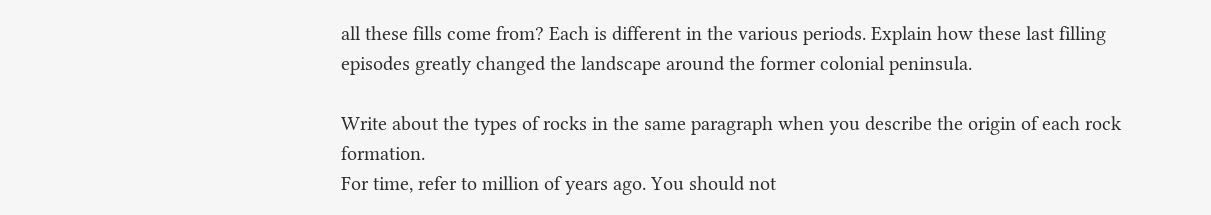all these fills come from? Each is different in the various periods. Explain how these last filling episodes greatly changed the landscape around the former colonial peninsula.

Write about the types of rocks in the same paragraph when you describe the origin of each rock formation.
For time, refer to million of years ago. You should not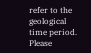refer to the geological time period.
Please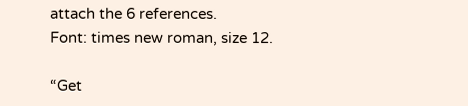attach the 6 references.
Font: times new roman, size 12.

“Get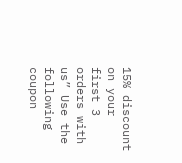15% discount on your first 3 orders with us” Use the following coupon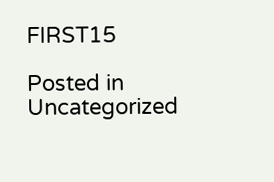FIRST15

Posted in Uncategorized